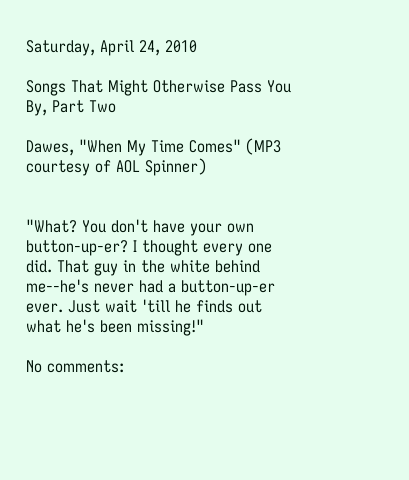Saturday, April 24, 2010

Songs That Might Otherwise Pass You By, Part Two

Dawes, "When My Time Comes" (MP3 courtesy of AOL Spinner)


"What? You don't have your own button-up-er? I thought every one did. That guy in the white behind me--he's never had a button-up-er ever. Just wait 'till he finds out what he's been missing!"

No comments: